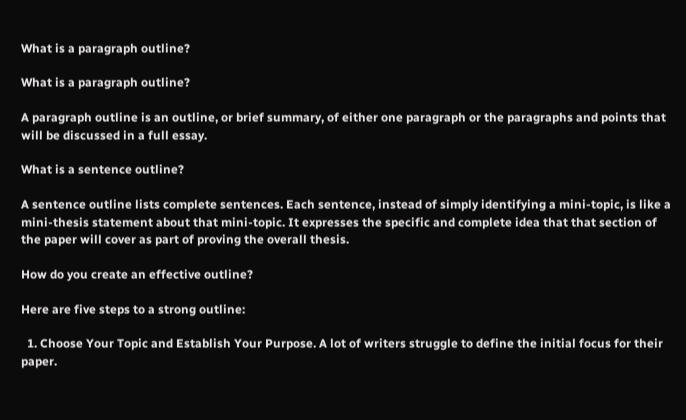What is a paragraph outline?

What is a paragraph outline?

A paragraph outline is an outline, or brief summary, of either one paragraph or the paragraphs and points that will be discussed in a full essay.

What is a sentence outline?

A sentence outline lists complete sentences. Each sentence, instead of simply identifying a mini-topic, is like a mini-thesis statement about that mini-topic. It expresses the specific and complete idea that that section of the paper will cover as part of proving the overall thesis.

How do you create an effective outline?

Here are five steps to a strong outline:

  1. Choose Your Topic and Establish Your Purpose. A lot of writers struggle to define the initial focus for their paper.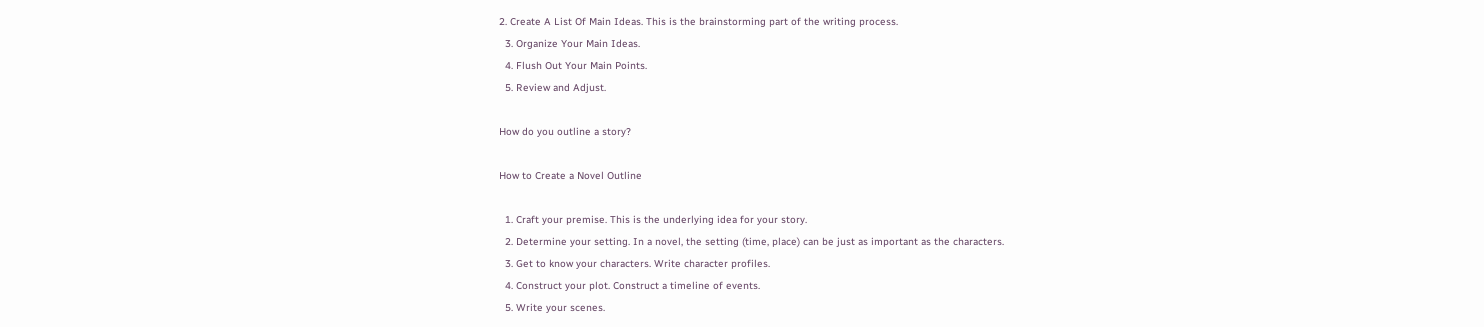2. Create A List Of Main Ideas. This is the brainstorming part of the writing process.
  3. Organize Your Main Ideas.
  4. Flush Out Your Main Points.
  5. Review and Adjust.

How do you outline a story?

How to Create a Novel Outline

  1. Craft your premise. This is the underlying idea for your story.
  2. Determine your setting. In a novel, the setting (time, place) can be just as important as the characters.
  3. Get to know your characters. Write character profiles.
  4. Construct your plot. Construct a timeline of events.
  5. Write your scenes.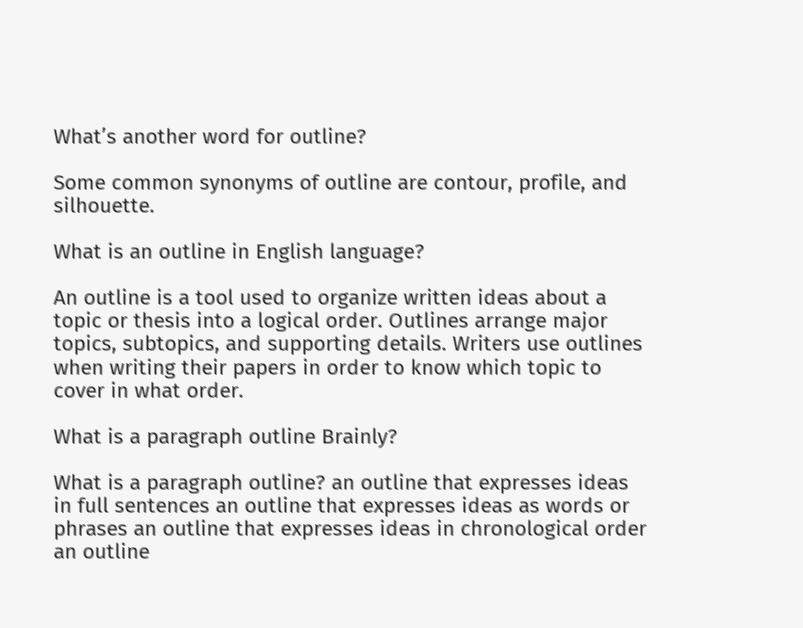What’s another word for outline?

Some common synonyms of outline are contour, profile, and silhouette.

What is an outline in English language?

An outline is a tool used to organize written ideas about a topic or thesis into a logical order. Outlines arrange major topics, subtopics, and supporting details. Writers use outlines when writing their papers in order to know which topic to cover in what order.

What is a paragraph outline Brainly?

What is a paragraph outline? an outline that expresses ideas in full sentences an outline that expresses ideas as words or phrases an outline that expresses ideas in chronological order an outline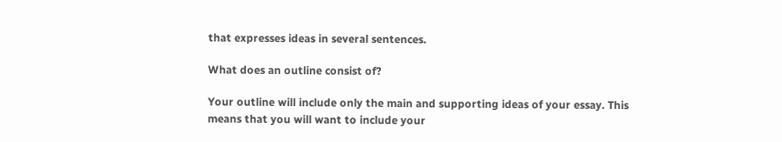that expresses ideas in several sentences.

What does an outline consist of?

Your outline will include only the main and supporting ideas of your essay. This means that you will want to include your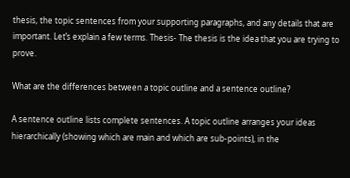thesis, the topic sentences from your supporting paragraphs, and any details that are important. Let’s explain a few terms. Thesis- The thesis is the idea that you are trying to prove.

What are the differences between a topic outline and a sentence outline?

A sentence outline lists complete sentences. A topic outline arranges your ideas hierarchically (showing which are main and which are sub-points), in the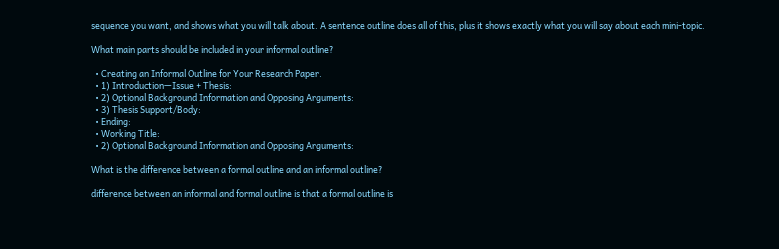sequence you want, and shows what you will talk about. A sentence outline does all of this, plus it shows exactly what you will say about each mini-topic.

What main parts should be included in your informal outline?

  • Creating an Informal Outline for Your Research Paper.
  • 1) Introduction—Issue + Thesis:
  • 2) Optional Background Information and Opposing Arguments:
  • 3) Thesis Support/Body:
  • Ending:
  • Working Title:
  • 2) Optional Background Information and Opposing Arguments:

What is the difference between a formal outline and an informal outline?

difference between an informal and formal outline is that a formal outline is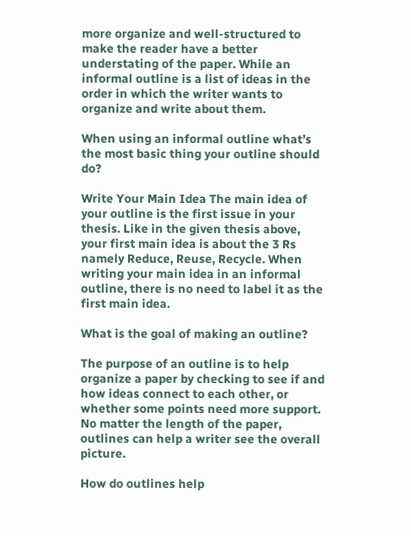more organize and well-structured to make the reader have a better understating of the paper. While an informal outline is a list of ideas in the order in which the writer wants to organize and write about them.

When using an informal outline what’s the most basic thing your outline should do?

Write Your Main Idea The main idea of your outline is the first issue in your thesis. Like in the given thesis above, your first main idea is about the 3 Rs namely Reduce, Reuse, Recycle. When writing your main idea in an informal outline, there is no need to label it as the first main idea.

What is the goal of making an outline?

The purpose of an outline is to help organize a paper by checking to see if and how ideas connect to each other, or whether some points need more support. No matter the length of the paper, outlines can help a writer see the overall picture.

How do outlines help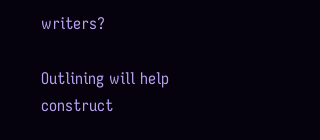writers?

Outlining will help construct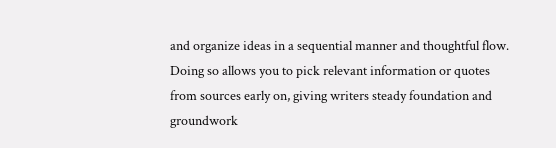and organize ideas in a sequential manner and thoughtful flow. Doing so allows you to pick relevant information or quotes from sources early on, giving writers steady foundation and groundwork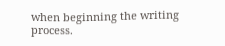when beginning the writing process.